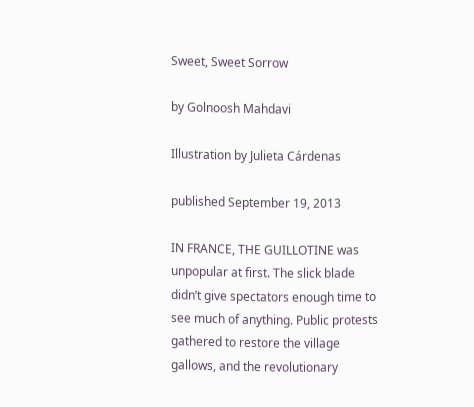Sweet, Sweet Sorrow

by Golnoosh Mahdavi

Illustration by Julieta Cárdenas

published September 19, 2013

IN FRANCE, THE GUILLOTINE was unpopular at first. The slick blade didn’t give spectators enough time to see much of anything. Public protests gathered to restore the village gallows, and the revolutionary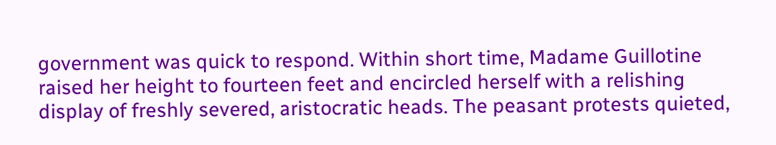government was quick to respond. Within short time, Madame Guillotine raised her height to fourteen feet and encircled herself with a relishing display of freshly severed, aristocratic heads. The peasant protests quieted,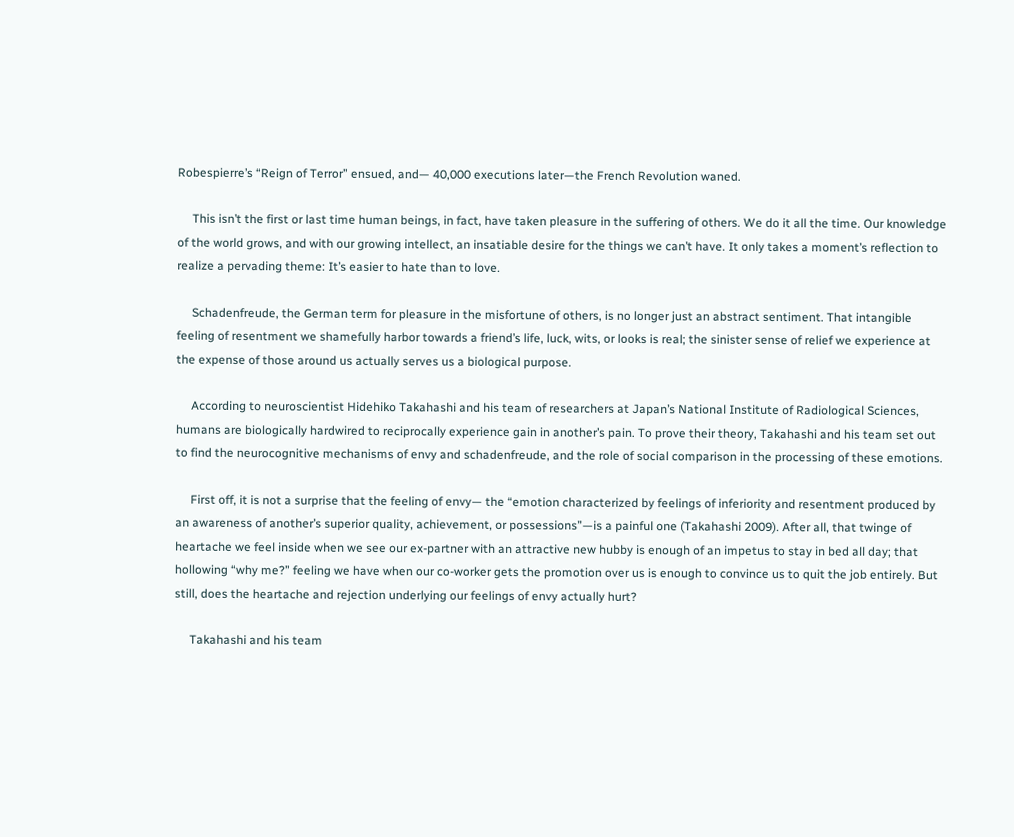Robespierre’s “Reign of Terror” ensued, and— 40,000 executions later—the French Revolution waned.

     This isn’t the first or last time human beings, in fact, have taken pleasure in the suffering of others. We do it all the time. Our knowledge of the world grows, and with our growing intellect, an insatiable desire for the things we can’t have. It only takes a moment’s reflection to realize a pervading theme: It’s easier to hate than to love.

     Schadenfreude, the German term for pleasure in the misfortune of others, is no longer just an abstract sentiment. That intangible feeling of resentment we shamefully harbor towards a friend’s life, luck, wits, or looks is real; the sinister sense of relief we experience at the expense of those around us actually serves us a biological purpose.

     According to neuroscientist Hidehiko Takahashi and his team of researchers at Japan’s National Institute of Radiological Sciences, humans are biologically hardwired to reciprocally experience gain in another’s pain. To prove their theory, Takahashi and his team set out to find the neurocognitive mechanisms of envy and schadenfreude, and the role of social comparison in the processing of these emotions.

     First off, it is not a surprise that the feeling of envy— the “emotion characterized by feelings of inferiority and resentment produced by an awareness of another’s superior quality, achievement, or possessions”—is a painful one (Takahashi 2009). After all, that twinge of heartache we feel inside when we see our ex-partner with an attractive new hubby is enough of an impetus to stay in bed all day; that hollowing “why me?” feeling we have when our co-worker gets the promotion over us is enough to convince us to quit the job entirely. But still, does the heartache and rejection underlying our feelings of envy actually hurt?

     Takahashi and his team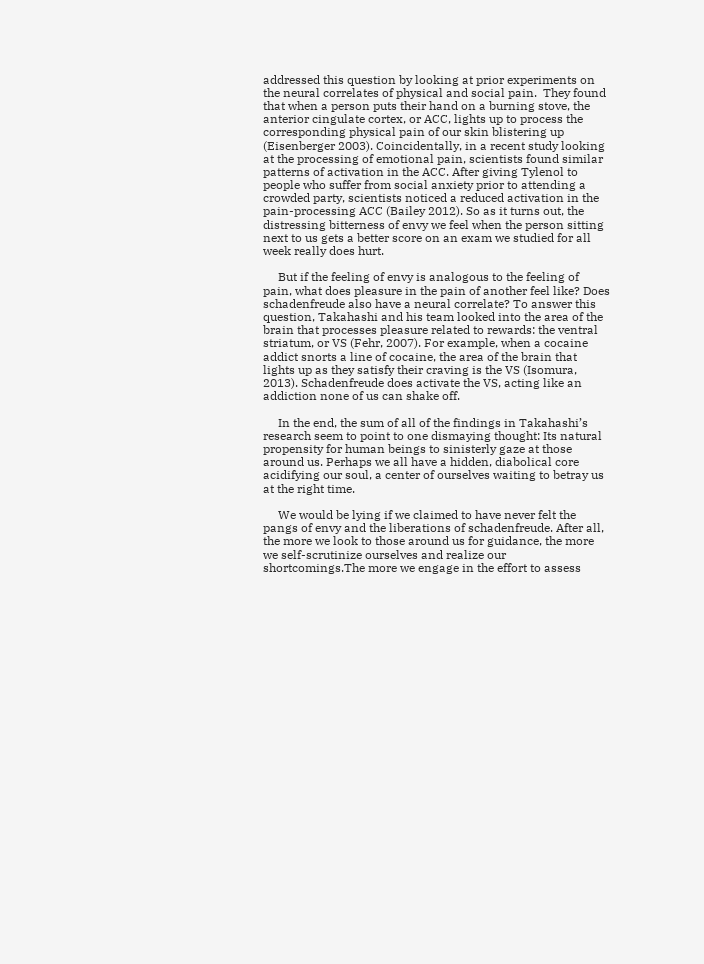addressed this question by looking at prior experiments on the neural correlates of physical and social pain.  They found that when a person puts their hand on a burning stove, the anterior cingulate cortex, or ACC, lights up to process the corresponding physical pain of our skin blistering up (Eisenberger 2003). Coincidentally, in a recent study looking at the processing of emotional pain, scientists found similar patterns of activation in the ACC. After giving Tylenol to people who suffer from social anxiety prior to attending a crowded party, scientists noticed a reduced activation in the pain-processing ACC (Bailey 2012). So as it turns out, the distressing bitterness of envy we feel when the person sitting next to us gets a better score on an exam we studied for all week really does hurt.

     But if the feeling of envy is analogous to the feeling of pain, what does pleasure in the pain of another feel like? Does schadenfreude also have a neural correlate? To answer this question, Takahashi and his team looked into the area of the brain that processes pleasure related to rewards: the ventral striatum, or VS (Fehr, 2007). For example, when a cocaine addict snorts a line of cocaine, the area of the brain that lights up as they satisfy their craving is the VS (Isomura, 2013). Schadenfreude does activate the VS, acting like an addiction none of us can shake off.

     In the end, the sum of all of the findings in Takahashi’s research seem to point to one dismaying thought: Its natural propensity for human beings to sinisterly gaze at those around us. Perhaps we all have a hidden, diabolical core acidifying our soul, a center of ourselves waiting to betray us at the right time.

     We would be lying if we claimed to have never felt the pangs of envy and the liberations of schadenfreude. After all, the more we look to those around us for guidance, the more we self-scrutinize ourselves and realize our shortcomings.The more we engage in the effort to assess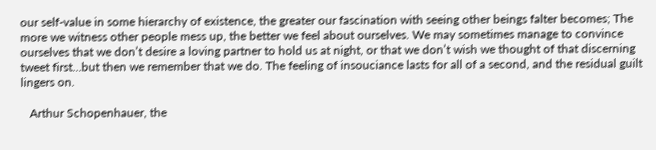our self-value in some hierarchy of existence, the greater our fascination with seeing other beings falter becomes; The more we witness other people mess up, the better we feel about ourselves. We may sometimes manage to convince ourselves that we don’t desire a loving partner to hold us at night, or that we don’t wish we thought of that discerning tweet first…but then we remember that we do. The feeling of insouciance lasts for all of a second, and the residual guilt lingers on.

   Arthur Schopenhauer, the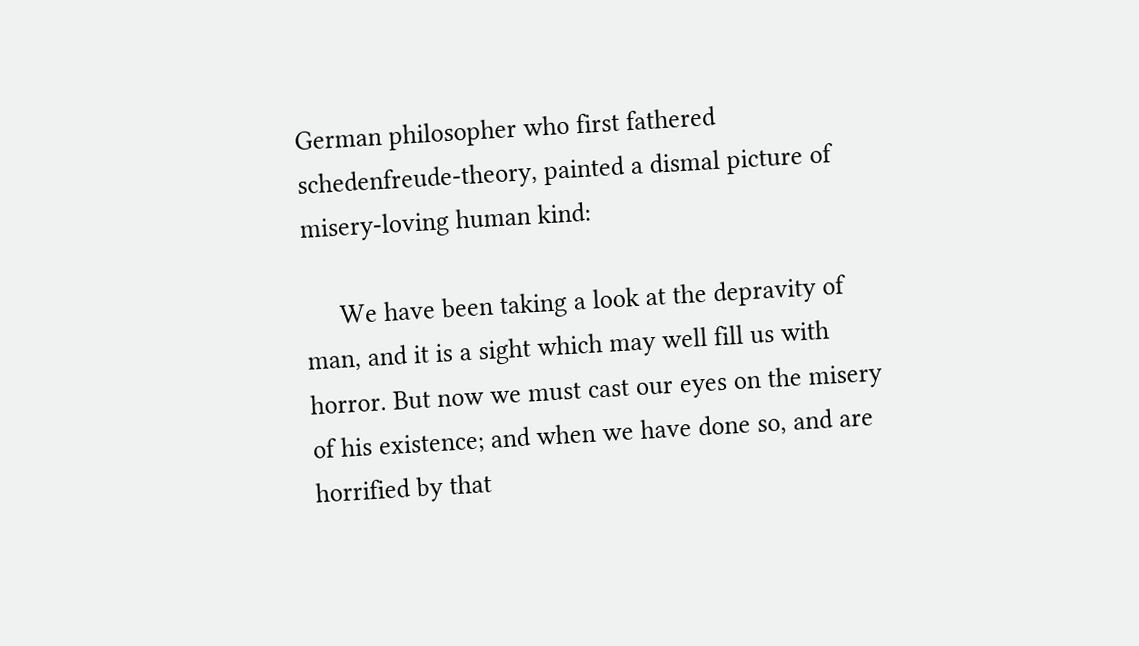German philosopher who first fathered schedenfreude-theory, painted a dismal picture of misery-loving human kind:

     We have been taking a look at the depravity of man, and it is a sight which may well fill us with horror. But now we must cast our eyes on the misery of his existence; and when we have done so, and are horrified by that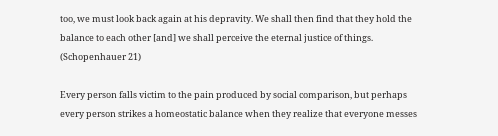too, we must look back again at his depravity. We shall then find that they hold the balance to each other [and] we shall perceive the eternal justice of things. (Schopenhauer 21)

Every person falls victim to the pain produced by social comparison, but perhaps every person strikes a homeostatic balance when they realize that everyone messes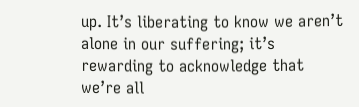up. It’s liberating to know we aren’t alone in our suffering; it’s rewarding to acknowledge that we’re all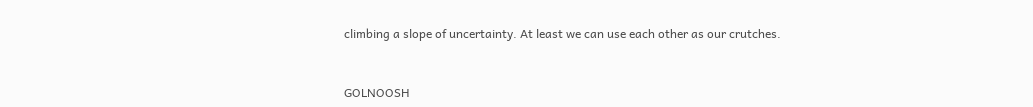climbing a slope of uncertainty. At least we can use each other as our crutches.


GOLNOOSH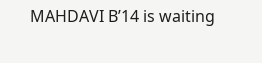MAHDAVI B’14 is waiting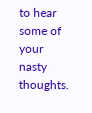to hear some of your nasty thoughts.